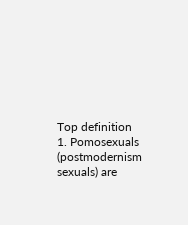Top definition
1. Pomosexuals (postmodernism sexuals) are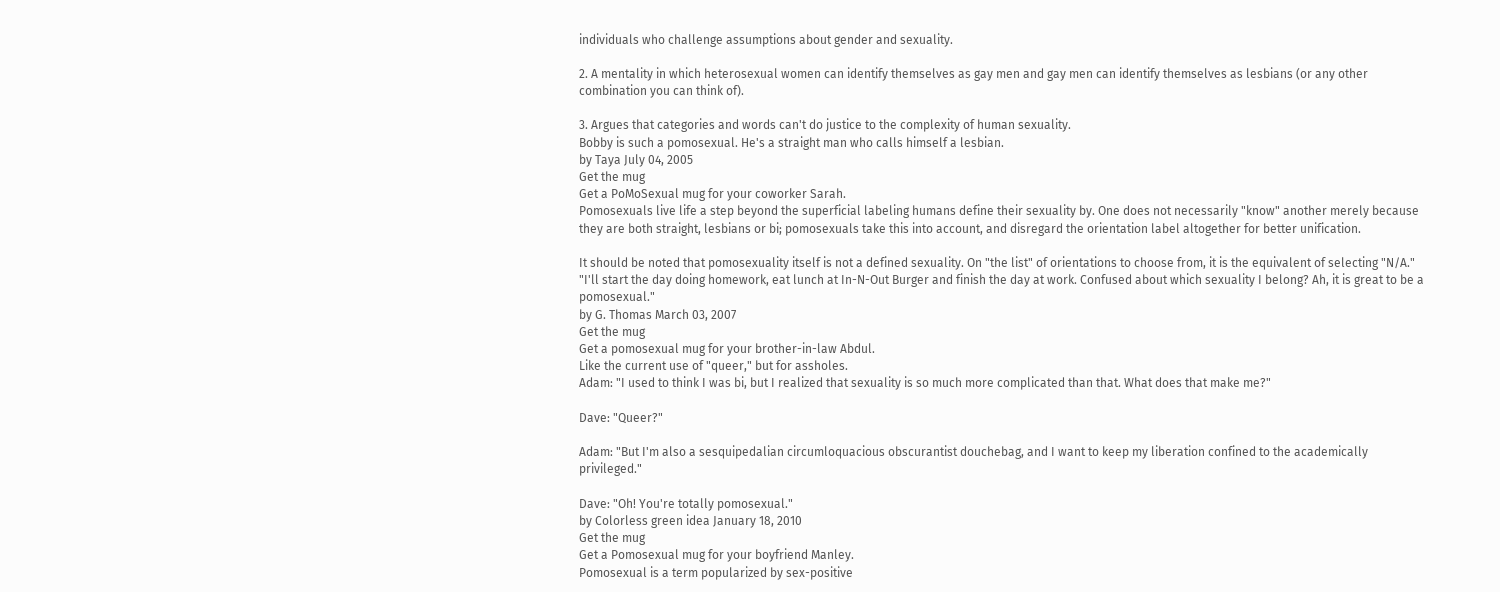individuals who challenge assumptions about gender and sexuality.

2. A mentality in which heterosexual women can identify themselves as gay men and gay men can identify themselves as lesbians (or any other combination you can think of).

3. Argues that categories and words can't do justice to the complexity of human sexuality.
Bobby is such a pomosexual. He's a straight man who calls himself a lesbian.
by Taya July 04, 2005
Get the mug
Get a PoMoSexual mug for your coworker Sarah.
Pomosexuals live life a step beyond the superficial labeling humans define their sexuality by. One does not necessarily "know" another merely because they are both straight, lesbians or bi; pomosexuals take this into account, and disregard the orientation label altogether for better unification.

It should be noted that pomosexuality itself is not a defined sexuality. On "the list" of orientations to choose from, it is the equivalent of selecting "N/A."
"I'll start the day doing homework, eat lunch at In-N-Out Burger and finish the day at work. Confused about which sexuality I belong? Ah, it is great to be a pomosexual."
by G. Thomas March 03, 2007
Get the mug
Get a pomosexual mug for your brother-in-law Abdul.
Like the current use of "queer," but for assholes.
Adam: "I used to think I was bi, but I realized that sexuality is so much more complicated than that. What does that make me?"

Dave: "Queer?"

Adam: "But I'm also a sesquipedalian circumloquacious obscurantist douchebag, and I want to keep my liberation confined to the academically privileged."

Dave: "Oh! You're totally pomosexual."
by Colorless green idea January 18, 2010
Get the mug
Get a Pomosexual mug for your boyfriend Manley.
Pomosexual is a term popularized by sex-positive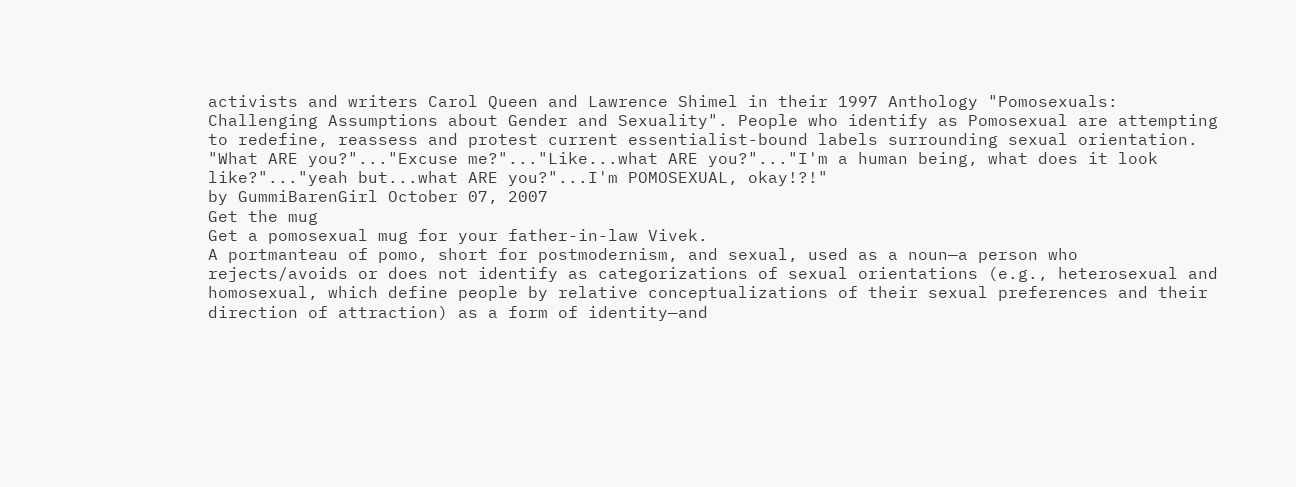activists and writers Carol Queen and Lawrence Shimel in their 1997 Anthology "Pomosexuals: Challenging Assumptions about Gender and Sexuality". People who identify as Pomosexual are attempting to redefine, reassess and protest current essentialist-bound labels surrounding sexual orientation.
"What ARE you?"..."Excuse me?"..."Like...what ARE you?"..."I'm a human being, what does it look like?"..."yeah but...what ARE you?"...I'm POMOSEXUAL, okay!?!"
by GummiBarenGirl October 07, 2007
Get the mug
Get a pomosexual mug for your father-in-law Vivek.
A portmanteau of pomo, short for postmodernism, and sexual, used as a noun—a person who rejects/avoids or does not identify as categorizations of sexual orientations (e.g., heterosexual and homosexual, which define people by relative conceptualizations of their sexual preferences and their direction of attraction) as a form of identity—and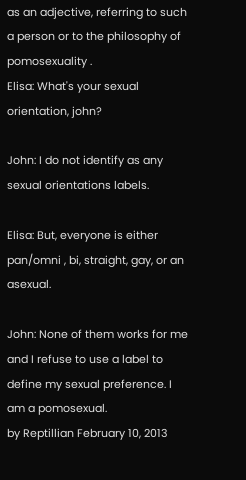as an adjective, referring to such a person or to the philosophy of pomosexuality .
Elisa: What's your sexual orientation, john?

John: I do not identify as any sexual orientations labels.

Elisa: But, everyone is either pan/omni , bi, straight, gay, or an asexual.

John: None of them works for me and I refuse to use a label to define my sexual preference. I am a pomosexual.
by Reptillian February 10, 2013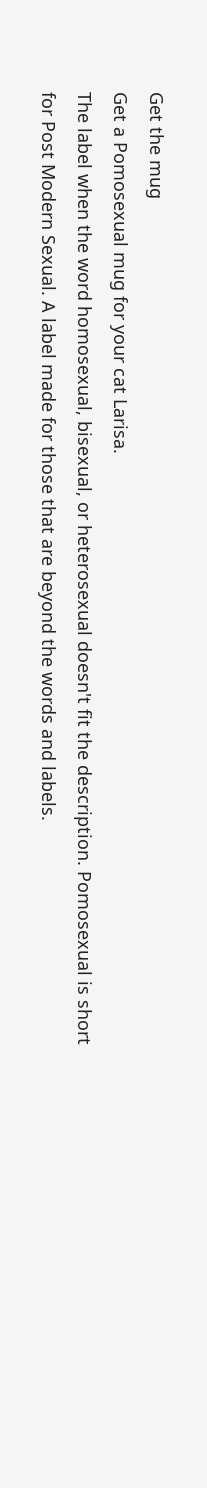Get the mug
Get a Pomosexual mug for your cat Larisa.
The label when the word homosexual, bisexual, or heterosexual doesn't fit the description. Pomosexual is short for Post Modern Sexual. A label made for those that are beyond the words and labels.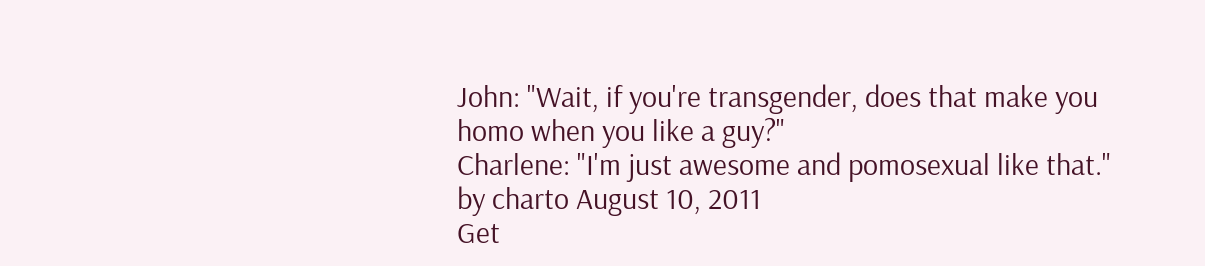John: "Wait, if you're transgender, does that make you homo when you like a guy?"
Charlene: "I'm just awesome and pomosexual like that."
by charto August 10, 2011
Get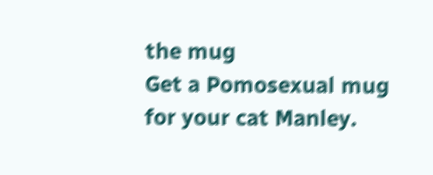the mug
Get a Pomosexual mug for your cat Manley.